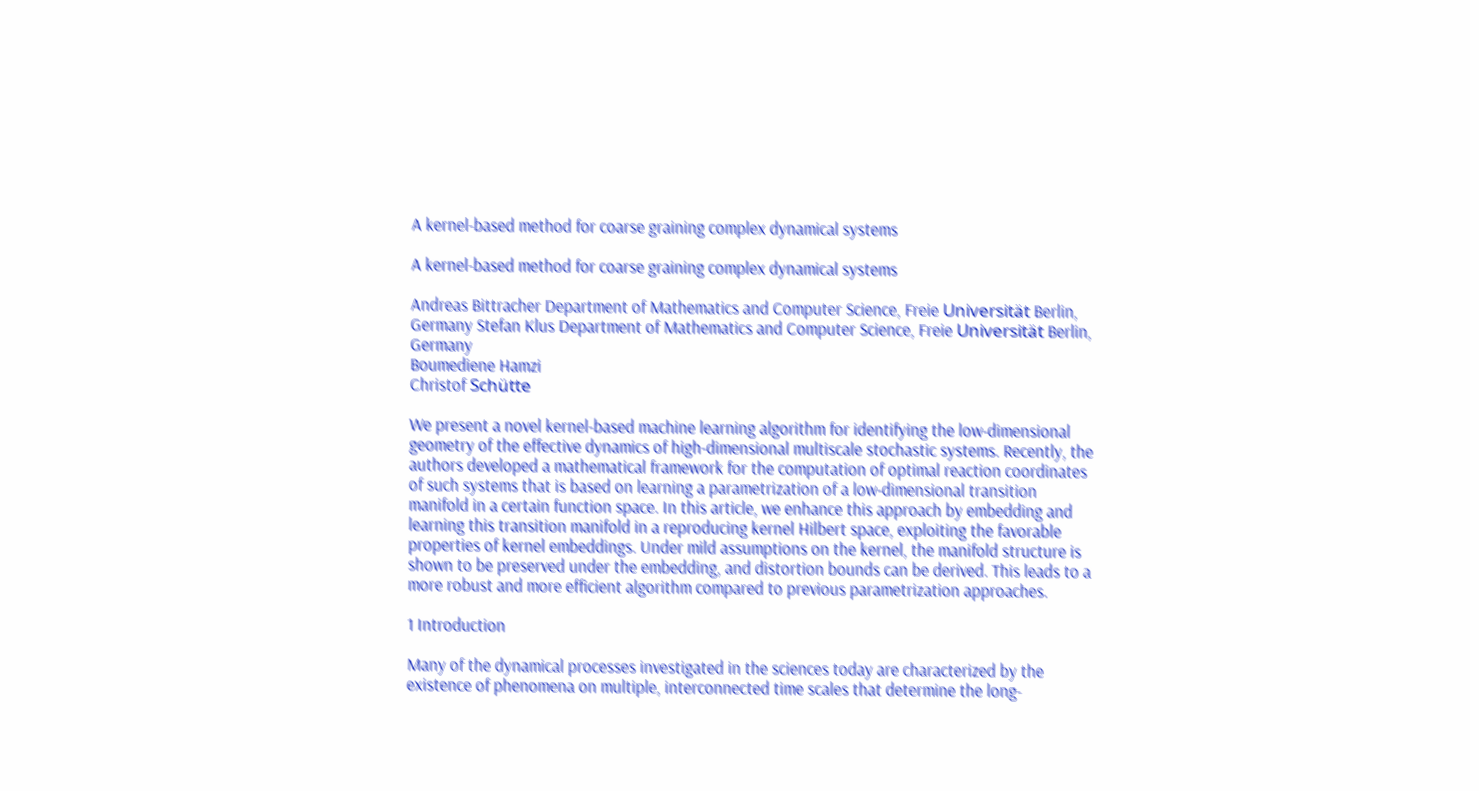A kernel-based method for coarse graining complex dynamical systems

A kernel-based method for coarse graining complex dynamical systems

Andreas Bittracher Department of Mathematics and Computer Science, Freie Universität Berlin, Germany Stefan Klus Department of Mathematics and Computer Science, Freie Universität Berlin, Germany
Boumediene Hamzi
Christof Schütte

We present a novel kernel-based machine learning algorithm for identifying the low-dimensional geometry of the effective dynamics of high-dimensional multiscale stochastic systems. Recently, the authors developed a mathematical framework for the computation of optimal reaction coordinates of such systems that is based on learning a parametrization of a low-dimensional transition manifold in a certain function space. In this article, we enhance this approach by embedding and learning this transition manifold in a reproducing kernel Hilbert space, exploiting the favorable properties of kernel embeddings. Under mild assumptions on the kernel, the manifold structure is shown to be preserved under the embedding, and distortion bounds can be derived. This leads to a more robust and more efficient algorithm compared to previous parametrization approaches.

1 Introduction

Many of the dynamical processes investigated in the sciences today are characterized by the existence of phenomena on multiple, interconnected time scales that determine the long-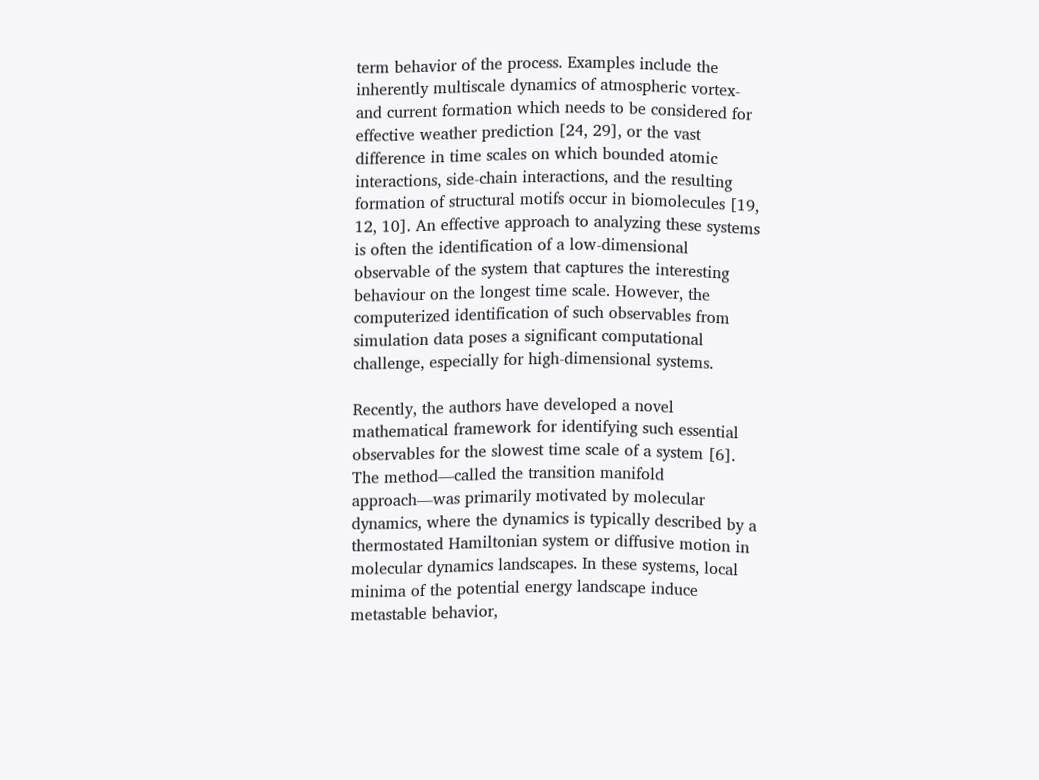term behavior of the process. Examples include the inherently multiscale dynamics of atmospheric vortex- and current formation which needs to be considered for effective weather prediction [24, 29], or the vast difference in time scales on which bounded atomic interactions, side-chain interactions, and the resulting formation of structural motifs occur in biomolecules [19, 12, 10]. An effective approach to analyzing these systems is often the identification of a low-dimensional observable of the system that captures the interesting behaviour on the longest time scale. However, the computerized identification of such observables from simulation data poses a significant computational challenge, especially for high-dimensional systems.

Recently, the authors have developed a novel mathematical framework for identifying such essential observables for the slowest time scale of a system [6]. The method—called the transition manifold approach—was primarily motivated by molecular dynamics, where the dynamics is typically described by a thermostated Hamiltonian system or diffusive motion in molecular dynamics landscapes. In these systems, local minima of the potential energy landscape induce metastable behavior,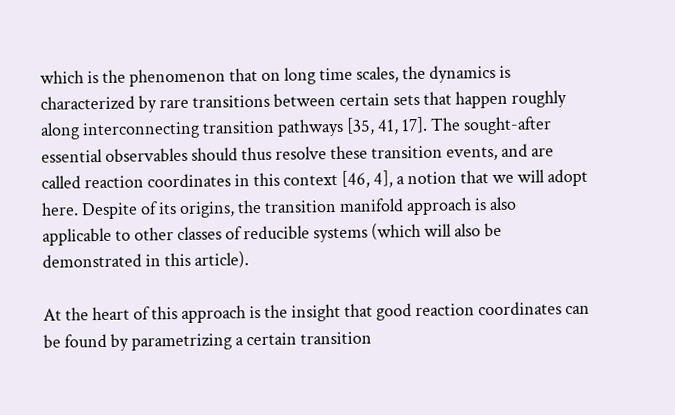which is the phenomenon that on long time scales, the dynamics is characterized by rare transitions between certain sets that happen roughly along interconnecting transition pathways [35, 41, 17]. The sought-after essential observables should thus resolve these transition events, and are called reaction coordinates in this context [46, 4], a notion that we will adopt here. Despite of its origins, the transition manifold approach is also applicable to other classes of reducible systems (which will also be demonstrated in this article).

At the heart of this approach is the insight that good reaction coordinates can be found by parametrizing a certain transition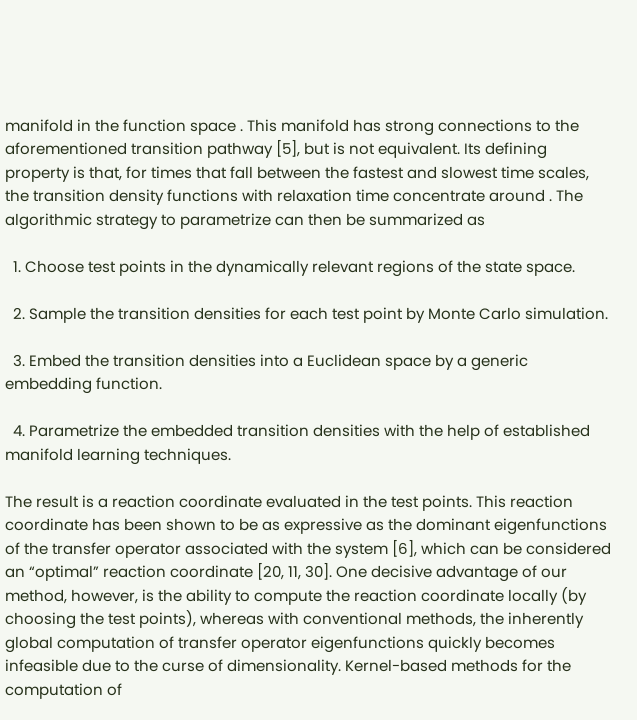manifold in the function space . This manifold has strong connections to the aforementioned transition pathway [5], but is not equivalent. Its defining property is that, for times that fall between the fastest and slowest time scales, the transition density functions with relaxation time concentrate around . The algorithmic strategy to parametrize can then be summarized as

  1. Choose test points in the dynamically relevant regions of the state space.

  2. Sample the transition densities for each test point by Monte Carlo simulation.

  3. Embed the transition densities into a Euclidean space by a generic embedding function.

  4. Parametrize the embedded transition densities with the help of established manifold learning techniques.

The result is a reaction coordinate evaluated in the test points. This reaction coordinate has been shown to be as expressive as the dominant eigenfunctions of the transfer operator associated with the system [6], which can be considered an “optimal” reaction coordinate [20, 11, 30]. One decisive advantage of our method, however, is the ability to compute the reaction coordinate locally (by choosing the test points), whereas with conventional methods, the inherently global computation of transfer operator eigenfunctions quickly becomes infeasible due to the curse of dimensionality. Kernel-based methods for the computation of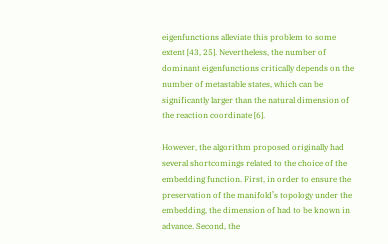eigenfunctions alleviate this problem to some extent [43, 25]. Nevertheless, the number of dominant eigenfunctions critically depends on the number of metastable states, which can be significantly larger than the natural dimension of the reaction coordinate [6].

However, the algorithm proposed originally had several shortcomings related to the choice of the embedding function. First, in order to ensure the preservation of the manifold’s topology under the embedding, the dimension of had to be known in advance. Second, the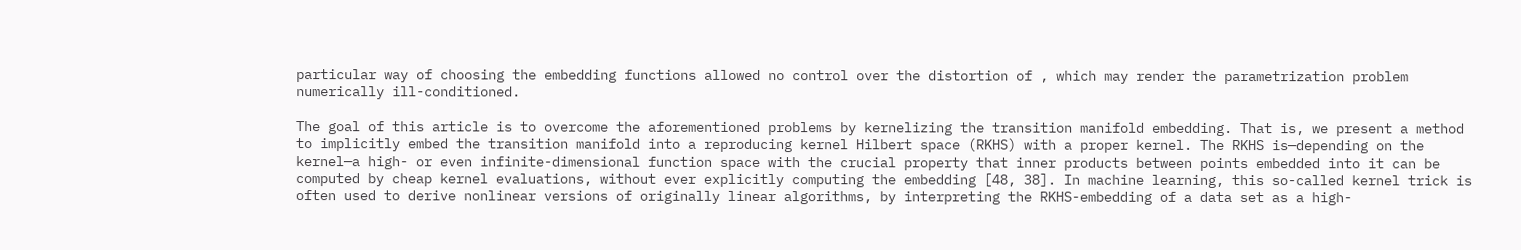particular way of choosing the embedding functions allowed no control over the distortion of , which may render the parametrization problem numerically ill-conditioned.

The goal of this article is to overcome the aforementioned problems by kernelizing the transition manifold embedding. That is, we present a method to implicitly embed the transition manifold into a reproducing kernel Hilbert space (RKHS) with a proper kernel. The RKHS is—depending on the kernel—a high- or even infinite-dimensional function space with the crucial property that inner products between points embedded into it can be computed by cheap kernel evaluations, without ever explicitly computing the embedding [48, 38]. In machine learning, this so-called kernel trick is often used to derive nonlinear versions of originally linear algorithms, by interpreting the RKHS-embedding of a data set as a high-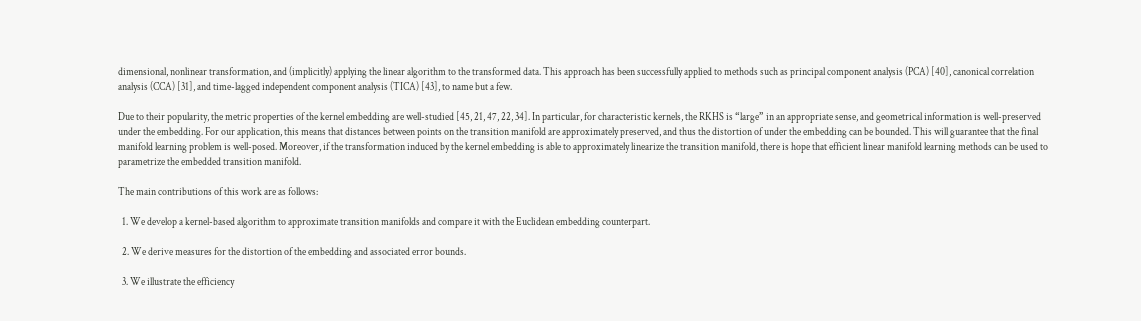dimensional, nonlinear transformation, and (implicitly) applying the linear algorithm to the transformed data. This approach has been successfully applied to methods such as principal component analysis (PCA) [40], canonical correlation analysis (CCA) [31], and time-lagged independent component analysis (TICA) [43], to name but a few.

Due to their popularity, the metric properties of the kernel embedding are well-studied [45, 21, 47, 22, 34]. In particular, for characteristic kernels, the RKHS is “large” in an appropriate sense, and geometrical information is well-preserved under the embedding. For our application, this means that distances between points on the transition manifold are approximately preserved, and thus the distortion of under the embedding can be bounded. This will guarantee that the final manifold learning problem is well-posed. Moreover, if the transformation induced by the kernel embedding is able to approximately linearize the transition manifold, there is hope that efficient linear manifold learning methods can be used to parametrize the embedded transition manifold.

The main contributions of this work are as follows:

  1. We develop a kernel-based algorithm to approximate transition manifolds and compare it with the Euclidean embedding counterpart.

  2. We derive measures for the distortion of the embedding and associated error bounds.

  3. We illustrate the efficiency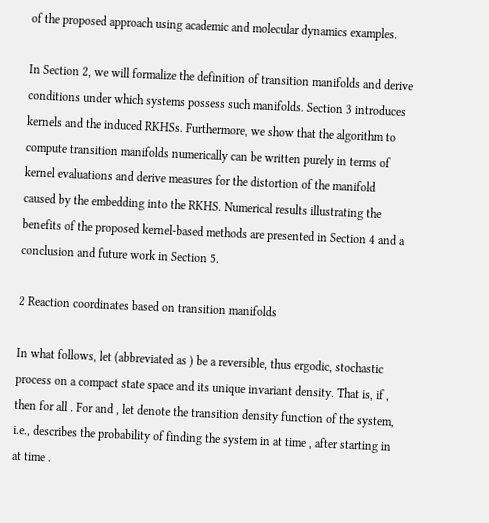of the proposed approach using academic and molecular dynamics examples.

In Section 2, we will formalize the definition of transition manifolds and derive conditions under which systems possess such manifolds. Section 3 introduces kernels and the induced RKHSs. Furthermore, we show that the algorithm to compute transition manifolds numerically can be written purely in terms of kernel evaluations and derive measures for the distortion of the manifold caused by the embedding into the RKHS. Numerical results illustrating the benefits of the proposed kernel-based methods are presented in Section 4 and a conclusion and future work in Section 5.

2 Reaction coordinates based on transition manifolds

In what follows, let (abbreviated as ) be a reversible, thus ergodic, stochastic process on a compact state space and its unique invariant density. That is, if , then for all . For and , let denote the transition density function of the system, i.e., describes the probability of finding the system in at time , after starting in at time .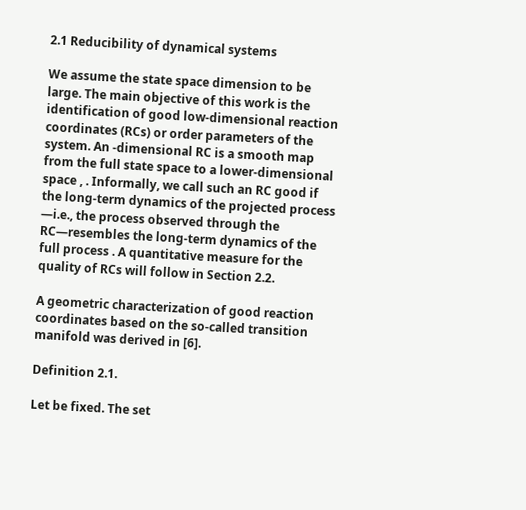2.1 Reducibility of dynamical systems

We assume the state space dimension to be large. The main objective of this work is the identification of good low-dimensional reaction coordinates (RCs) or order parameters of the system. An -dimensional RC is a smooth map from the full state space to a lower-dimensional space , . Informally, we call such an RC good if the long-term dynamics of the projected process —i.e., the process observed through the RC—resembles the long-term dynamics of the full process . A quantitative measure for the quality of RCs will follow in Section 2.2.

A geometric characterization of good reaction coordinates based on the so-called transition manifold was derived in [6].

Definition 2.1.

Let be fixed. The set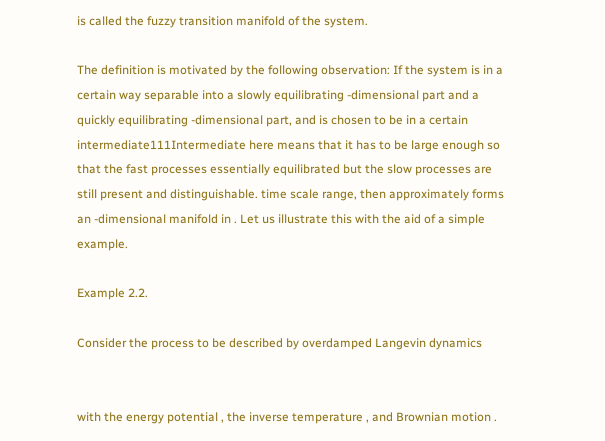is called the fuzzy transition manifold of the system.

The definition is motivated by the following observation: If the system is in a certain way separable into a slowly equilibrating -dimensional part and a quickly equilibrating -dimensional part, and is chosen to be in a certain intermediate111Intermediate here means that it has to be large enough so that the fast processes essentially equilibrated but the slow processes are still present and distinguishable. time scale range, then approximately forms an -dimensional manifold in . Let us illustrate this with the aid of a simple example.

Example 2.2.

Consider the process to be described by overdamped Langevin dynamics


with the energy potential , the inverse temperature , and Brownian motion .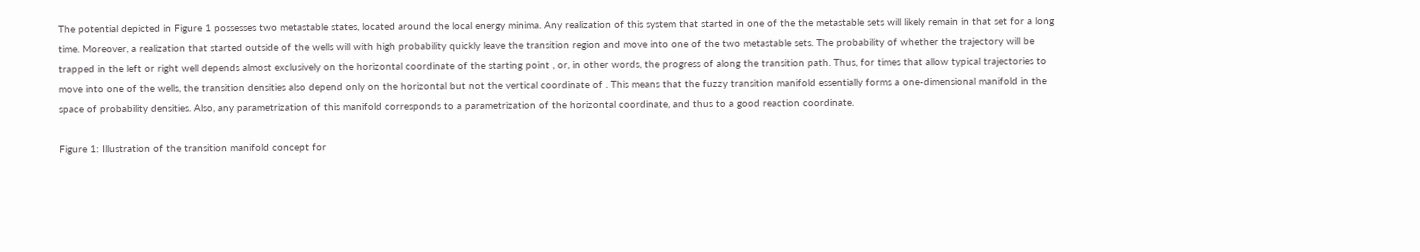The potential depicted in Figure 1 possesses two metastable states, located around the local energy minima. Any realization of this system that started in one of the the metastable sets will likely remain in that set for a long time. Moreover, a realization that started outside of the wells will with high probability quickly leave the transition region and move into one of the two metastable sets. The probability of whether the trajectory will be trapped in the left or right well depends almost exclusively on the horizontal coordinate of the starting point , or, in other words, the progress of along the transition path. Thus, for times that allow typical trajectories to move into one of the wells, the transition densities also depend only on the horizontal but not the vertical coordinate of . This means that the fuzzy transition manifold essentially forms a one-dimensional manifold in the space of probability densities. Also, any parametrization of this manifold corresponds to a parametrization of the horizontal coordinate, and thus to a good reaction coordinate.

Figure 1: Illustration of the transition manifold concept for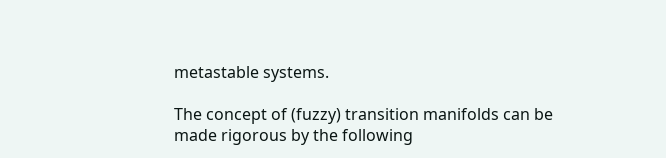metastable systems.

The concept of (fuzzy) transition manifolds can be made rigorous by the following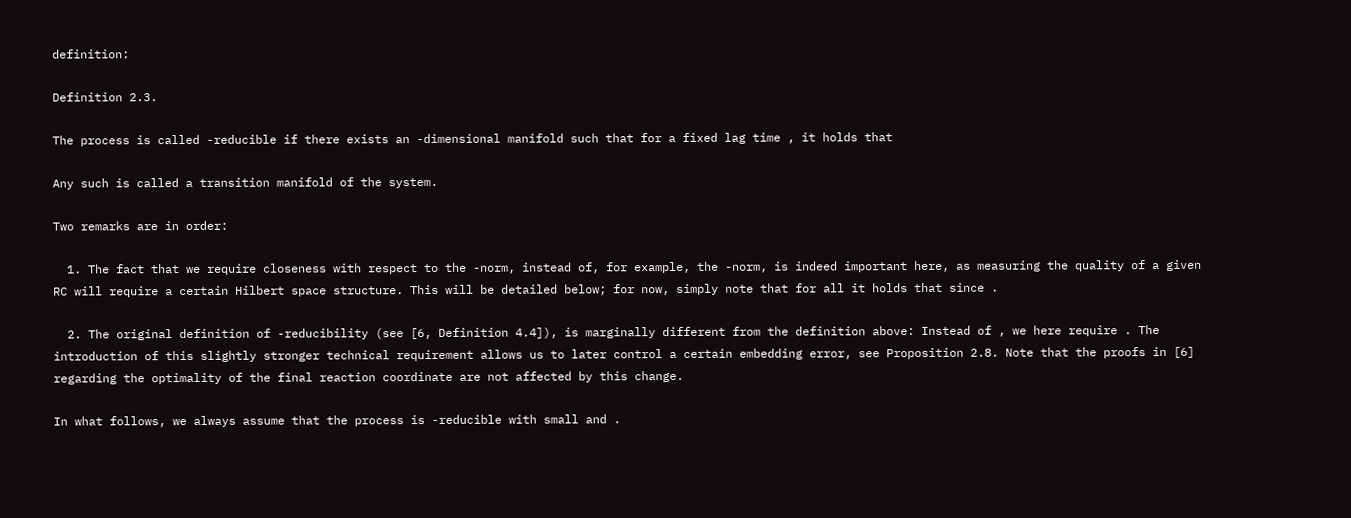definition:

Definition 2.3.

The process is called -reducible if there exists an -dimensional manifold such that for a fixed lag time , it holds that

Any such is called a transition manifold of the system.

Two remarks are in order:

  1. The fact that we require closeness with respect to the -norm, instead of, for example, the -norm, is indeed important here, as measuring the quality of a given RC will require a certain Hilbert space structure. This will be detailed below; for now, simply note that for all it holds that since .

  2. The original definition of -reducibility (see [6, Definition 4.4]), is marginally different from the definition above: Instead of , we here require . The introduction of this slightly stronger technical requirement allows us to later control a certain embedding error, see Proposition 2.8. Note that the proofs in [6] regarding the optimality of the final reaction coordinate are not affected by this change.

In what follows, we always assume that the process is -reducible with small and .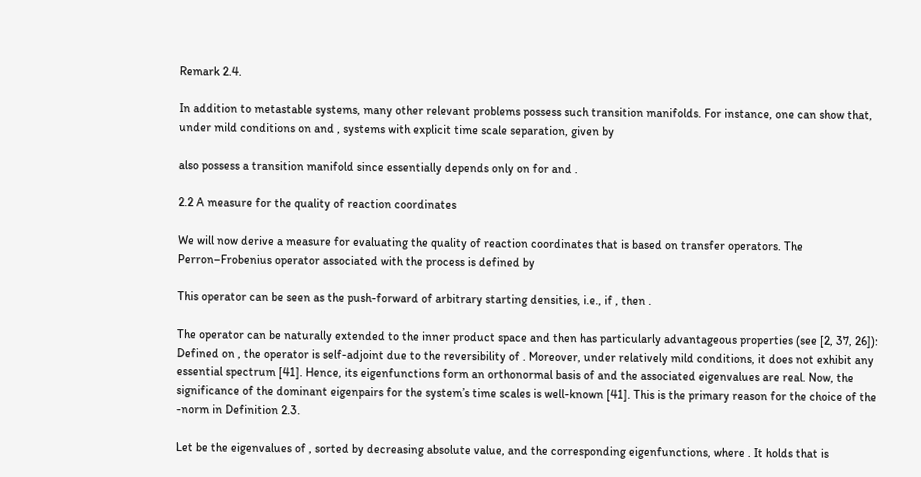Remark 2.4.

In addition to metastable systems, many other relevant problems possess such transition manifolds. For instance, one can show that, under mild conditions on and , systems with explicit time scale separation, given by

also possess a transition manifold since essentially depends only on for and .

2.2 A measure for the quality of reaction coordinates

We will now derive a measure for evaluating the quality of reaction coordinates that is based on transfer operators. The Perron–Frobenius operator associated with the process is defined by

This operator can be seen as the push-forward of arbitrary starting densities, i.e., if , then .

The operator can be naturally extended to the inner product space and then has particularly advantageous properties (see [2, 37, 26]): Defined on , the operator is self-adjoint due to the reversibility of . Moreover, under relatively mild conditions, it does not exhibit any essential spectrum [41]. Hence, its eigenfunctions form an orthonormal basis of and the associated eigenvalues are real. Now, the significance of the dominant eigenpairs for the system’s time scales is well-known [41]. This is the primary reason for the choice of the -norm in Definition 2.3.

Let be the eigenvalues of , sorted by decreasing absolute value, and the corresponding eigenfunctions, where . It holds that is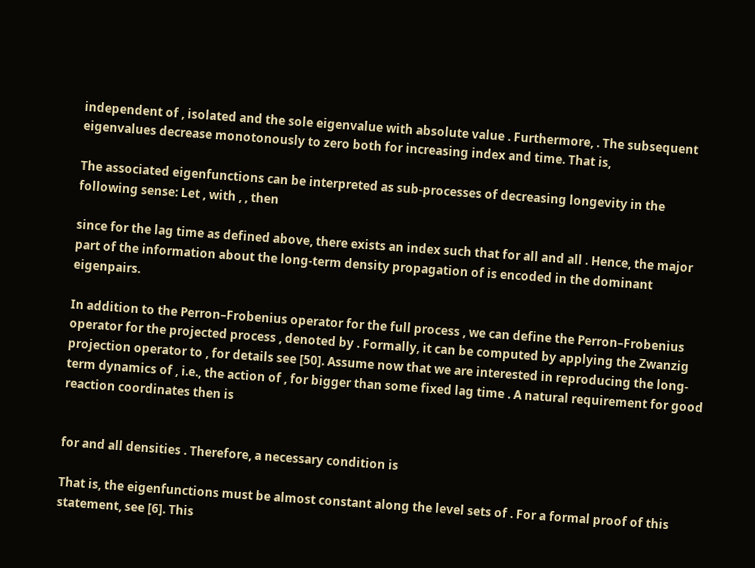independent of , isolated and the sole eigenvalue with absolute value . Furthermore, . The subsequent eigenvalues decrease monotonously to zero both for increasing index and time. That is,

The associated eigenfunctions can be interpreted as sub-processes of decreasing longevity in the following sense: Let , with , , then

since for the lag time as defined above, there exists an index such that for all and all . Hence, the major part of the information about the long-term density propagation of is encoded in the dominant eigenpairs.

In addition to the Perron–Frobenius operator for the full process , we can define the Perron–Frobenius operator for the projected process , denoted by . Formally, it can be computed by applying the Zwanzig projection operator to , for details see [50]. Assume now that we are interested in reproducing the long-term dynamics of , i.e., the action of , for bigger than some fixed lag time . A natural requirement for good reaction coordinates then is


for and all densities . Therefore, a necessary condition is

That is, the eigenfunctions must be almost constant along the level sets of . For a formal proof of this statement, see [6]. This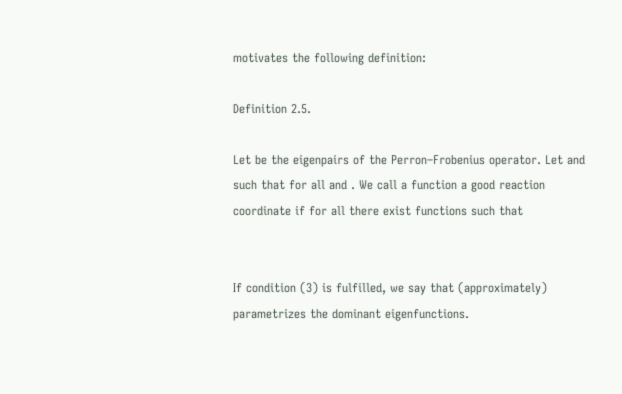motivates the following definition:

Definition 2.5.

Let be the eigenpairs of the Perron–Frobenius operator. Let and such that for all and . We call a function a good reaction coordinate if for all there exist functions such that


If condition (3) is fulfilled, we say that (approximately) parametrizes the dominant eigenfunctions.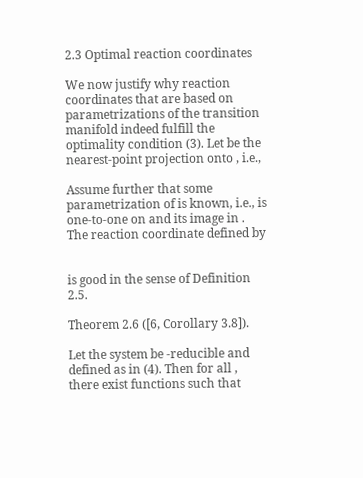2.3 Optimal reaction coordinates

We now justify why reaction coordinates that are based on parametrizations of the transition manifold indeed fulfill the optimality condition (3). Let be the nearest-point projection onto , i.e.,

Assume further that some parametrization of is known, i.e., is one-to-one on and its image in . The reaction coordinate defined by


is good in the sense of Definition 2.5.

Theorem 2.6 ([6, Corollary 3.8]).

Let the system be -reducible and defined as in (4). Then for all , there exist functions such that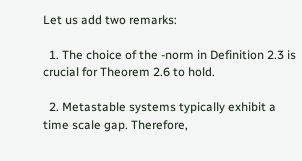Let us add two remarks:

  1. The choice of the -norm in Definition 2.3 is crucial for Theorem 2.6 to hold.

  2. Metastable systems typically exhibit a time scale gap. Therefore,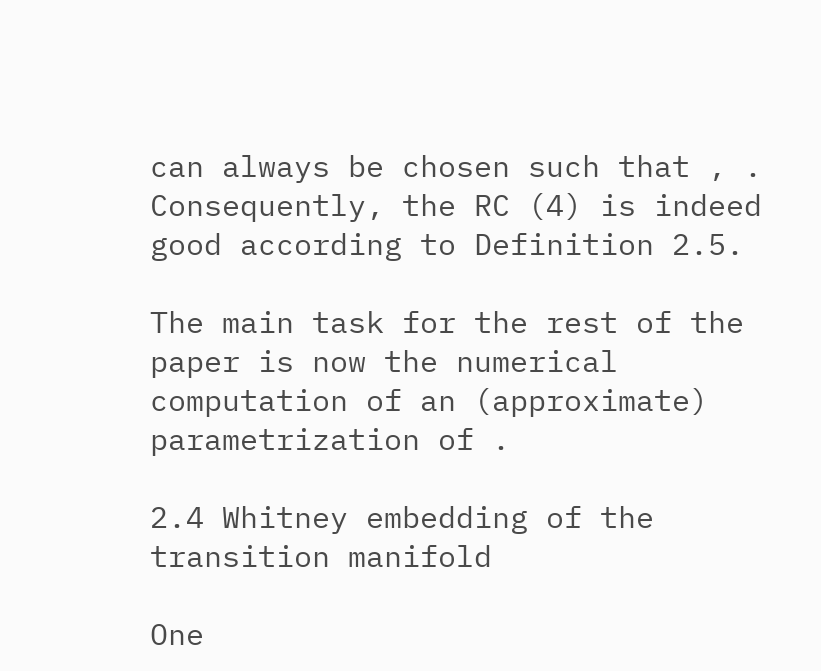can always be chosen such that , . Consequently, the RC (4) is indeed good according to Definition 2.5.

The main task for the rest of the paper is now the numerical computation of an (approximate) parametrization of .

2.4 Whitney embedding of the transition manifold

One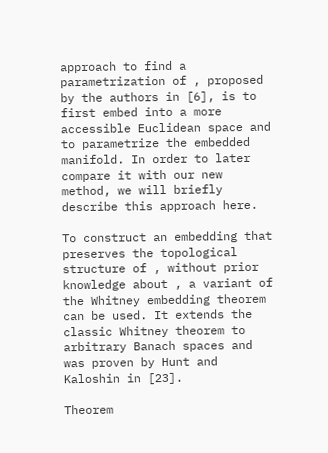approach to find a parametrization of , proposed by the authors in [6], is to first embed into a more accessible Euclidean space and to parametrize the embedded manifold. In order to later compare it with our new method, we will briefly describe this approach here.

To construct an embedding that preserves the topological structure of , without prior knowledge about , a variant of the Whitney embedding theorem can be used. It extends the classic Whitney theorem to arbitrary Banach spaces and was proven by Hunt and Kaloshin in [23].

Theorem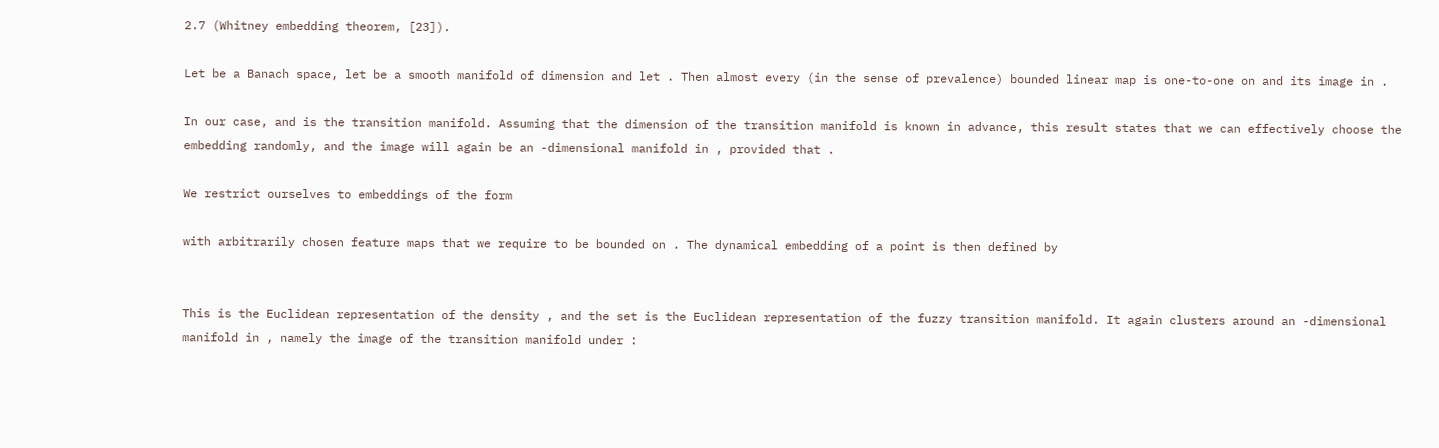2.7 (Whitney embedding theorem, [23]).

Let be a Banach space, let be a smooth manifold of dimension and let . Then almost every (in the sense of prevalence) bounded linear map is one-to-one on and its image in .

In our case, and is the transition manifold. Assuming that the dimension of the transition manifold is known in advance, this result states that we can effectively choose the embedding randomly, and the image will again be an -dimensional manifold in , provided that .

We restrict ourselves to embeddings of the form

with arbitrarily chosen feature maps that we require to be bounded on . The dynamical embedding of a point is then defined by


This is the Euclidean representation of the density , and the set is the Euclidean representation of the fuzzy transition manifold. It again clusters around an -dimensional manifold in , namely the image of the transition manifold under :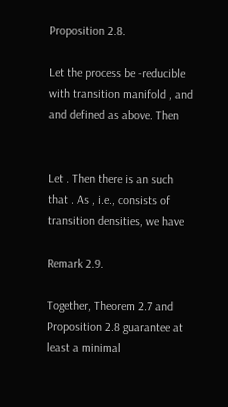Proposition 2.8.

Let the process be -reducible with transition manifold , and and defined as above. Then


Let . Then there is an such that . As , i.e., consists of transition densities, we have

Remark 2.9.

Together, Theorem 2.7 and Proposition 2.8 guarantee at least a minimal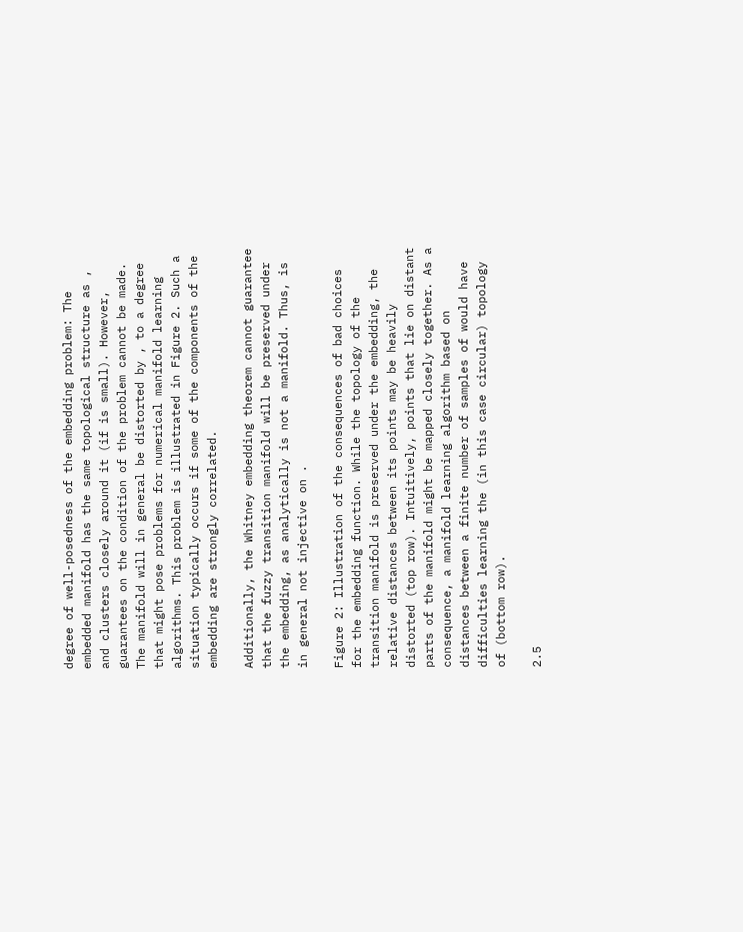degree of well-posedness of the embedding problem: The embedded manifold has the same topological structure as , and clusters closely around it (if is small). However, guarantees on the condition of the problem cannot be made. The manifold will in general be distorted by , to a degree that might pose problems for numerical manifold learning algorithms. This problem is illustrated in Figure 2. Such a situation typically occurs if some of the components of the embedding are strongly correlated.

Additionally, the Whitney embedding theorem cannot guarantee that the fuzzy transition manifold will be preserved under the embedding, as analytically is not a manifold. Thus, is in general not injective on .

Figure 2: Illustration of the consequences of bad choices for the embedding function. While the topology of the transition manifold is preserved under the embedding, the relative distances between its points may be heavily distorted (top row). Intuitively, points that lie on distant parts of the manifold might be mapped closely together. As a consequence, a manifold learning algorithm based on distances between a finite number of samples of would have difficulties learning the (in this case circular) topology of (bottom row).

2.5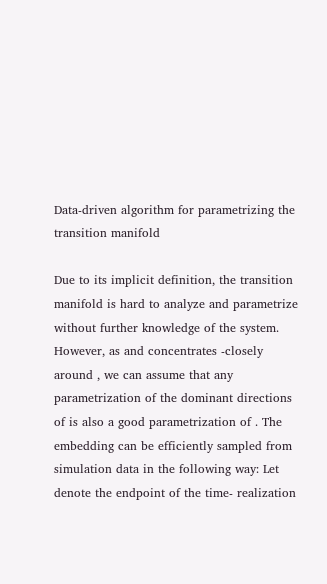Data-driven algorithm for parametrizing the transition manifold

Due to its implicit definition, the transition manifold is hard to analyze and parametrize without further knowledge of the system. However, as and concentrates -closely around , we can assume that any parametrization of the dominant directions of is also a good parametrization of . The embedding can be efficiently sampled from simulation data in the following way: Let denote the endpoint of the time- realization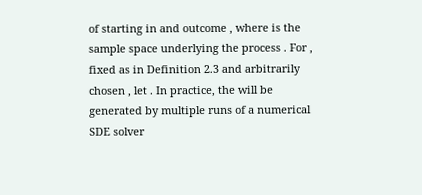of starting in and outcome , where is the sample space underlying the process . For , fixed as in Definition 2.3 and arbitrarily chosen , let . In practice, the will be generated by multiple runs of a numerical SDE solver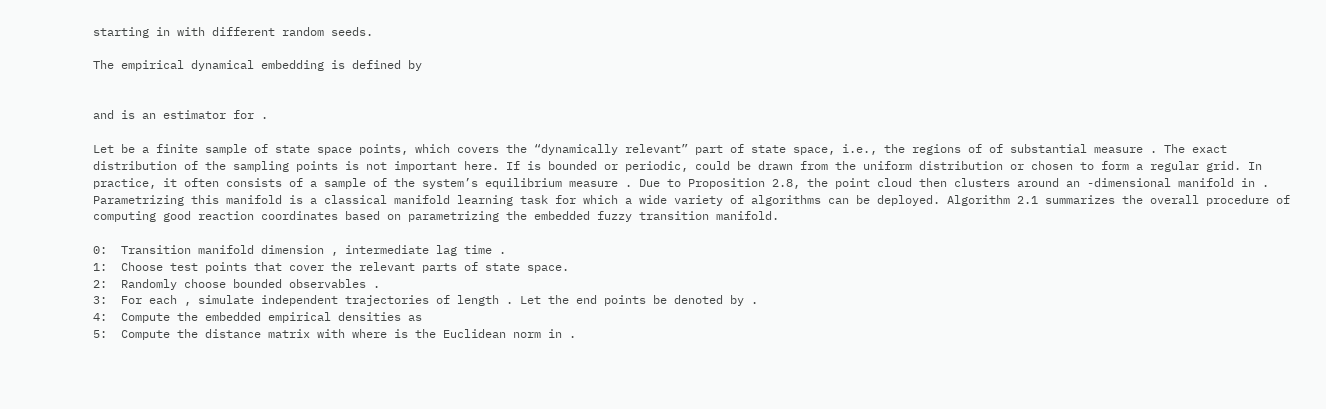starting in with different random seeds.

The empirical dynamical embedding is defined by


and is an estimator for .

Let be a finite sample of state space points, which covers the “dynamically relevant” part of state space, i.e., the regions of of substantial measure . The exact distribution of the sampling points is not important here. If is bounded or periodic, could be drawn from the uniform distribution or chosen to form a regular grid. In practice, it often consists of a sample of the system’s equilibrium measure . Due to Proposition 2.8, the point cloud then clusters around an -dimensional manifold in . Parametrizing this manifold is a classical manifold learning task for which a wide variety of algorithms can be deployed. Algorithm 2.1 summarizes the overall procedure of computing good reaction coordinates based on parametrizing the embedded fuzzy transition manifold.

0:  Transition manifold dimension , intermediate lag time .
1:  Choose test points that cover the relevant parts of state space.
2:  Randomly choose bounded observables .
3:  For each , simulate independent trajectories of length . Let the end points be denoted by .
4:  Compute the embedded empirical densities as
5:  Compute the distance matrix with where is the Euclidean norm in .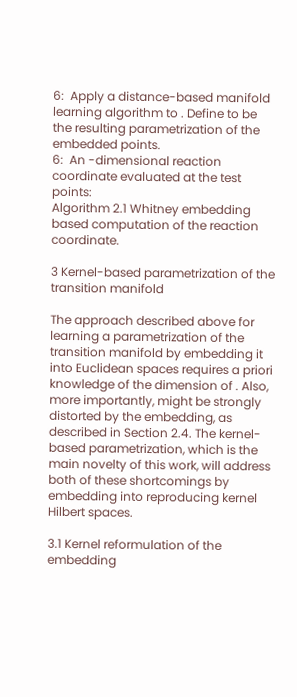6:  Apply a distance-based manifold learning algorithm to . Define to be the resulting parametrization of the embedded points.
6:  An -dimensional reaction coordinate evaluated at the test points:
Algorithm 2.1 Whitney embedding based computation of the reaction coordinate.

3 Kernel-based parametrization of the transition manifold

The approach described above for learning a parametrization of the transition manifold by embedding it into Euclidean spaces requires a priori knowledge of the dimension of . Also, more importantly, might be strongly distorted by the embedding, as described in Section 2.4. The kernel-based parametrization, which is the main novelty of this work, will address both of these shortcomings by embedding into reproducing kernel Hilbert spaces.

3.1 Kernel reformulation of the embedding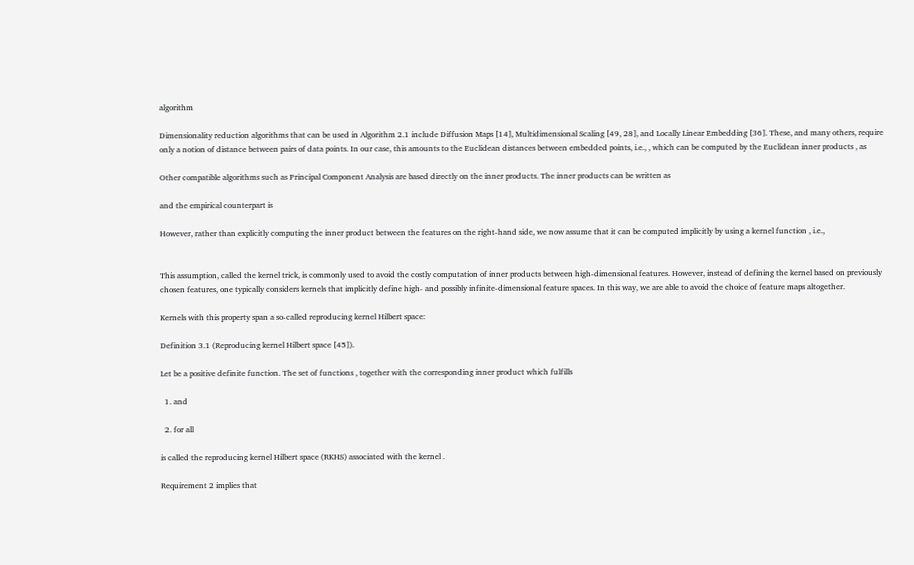algorithm

Dimensionality reduction algorithms that can be used in Algorithm 2.1 include Diffusion Maps [14], Multidimensional Scaling [49, 28], and Locally Linear Embedding [36]. These, and many others, require only a notion of distance between pairs of data points. In our case, this amounts to the Euclidean distances between embedded points, i.e., , which can be computed by the Euclidean inner products , as

Other compatible algorithms such as Principal Component Analysis are based directly on the inner products. The inner products can be written as

and the empirical counterpart is

However, rather than explicitly computing the inner product between the features on the right-hand side, we now assume that it can be computed implicitly by using a kernel function , i.e.,


This assumption, called the kernel trick, is commonly used to avoid the costly computation of inner products between high-dimensional features. However, instead of defining the kernel based on previously chosen features, one typically considers kernels that implicitly define high- and possibly infinite-dimensional feature spaces. In this way, we are able to avoid the choice of feature maps altogether.

Kernels with this property span a so-called reproducing kernel Hilbert space:

Definition 3.1 (Reproducing kernel Hilbert space [45]).

Let be a positive definite function. The set of functions , together with the corresponding inner product which fulfills

  1. and

  2. for all

is called the reproducing kernel Hilbert space (RKHS) associated with the kernel .

Requirement 2 implies that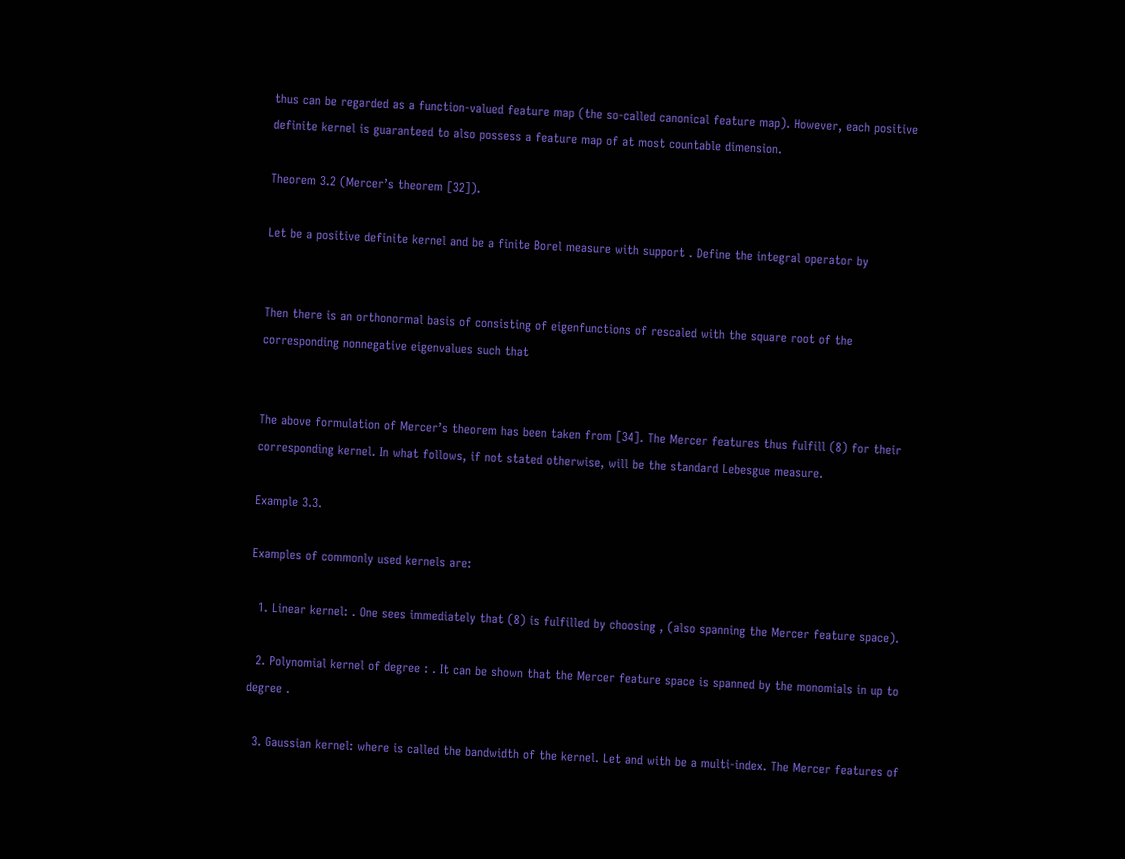thus can be regarded as a function-valued feature map (the so-called canonical feature map). However, each positive definite kernel is guaranteed to also possess a feature map of at most countable dimension.

Theorem 3.2 (Mercer’s theorem [32]).

Let be a positive definite kernel and be a finite Borel measure with support . Define the integral operator by


Then there is an orthonormal basis of consisting of eigenfunctions of rescaled with the square root of the corresponding nonnegative eigenvalues such that


The above formulation of Mercer’s theorem has been taken from [34]. The Mercer features thus fulfill (8) for their corresponding kernel. In what follows, if not stated otherwise, will be the standard Lebesgue measure.

Example 3.3.

Examples of commonly used kernels are:

  1. Linear kernel: . One sees immediately that (8) is fulfilled by choosing , (also spanning the Mercer feature space).

  2. Polynomial kernel of degree : . It can be shown that the Mercer feature space is spanned by the monomials in up to degree .

  3. Gaussian kernel: where is called the bandwidth of the kernel. Let and with be a multi-index. The Mercer features of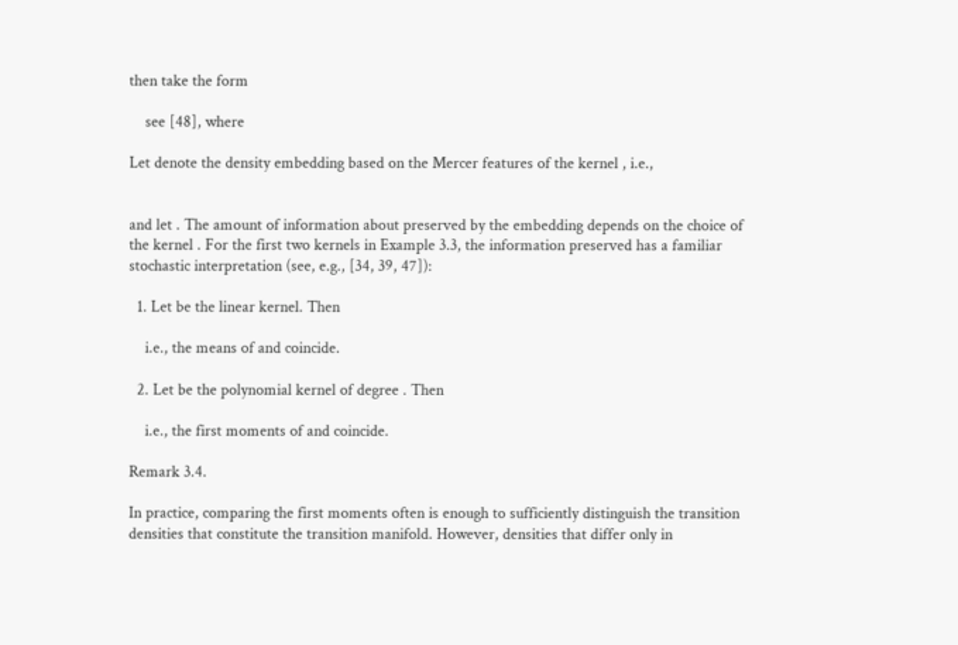then take the form

    see [48], where

Let denote the density embedding based on the Mercer features of the kernel , i.e.,


and let . The amount of information about preserved by the embedding depends on the choice of the kernel . For the first two kernels in Example 3.3, the information preserved has a familiar stochastic interpretation (see, e.g., [34, 39, 47]):

  1. Let be the linear kernel. Then

    i.e., the means of and coincide.

  2. Let be the polynomial kernel of degree . Then

    i.e., the first moments of and coincide.

Remark 3.4.

In practice, comparing the first moments often is enough to sufficiently distinguish the transition densities that constitute the transition manifold. However, densities that differ only in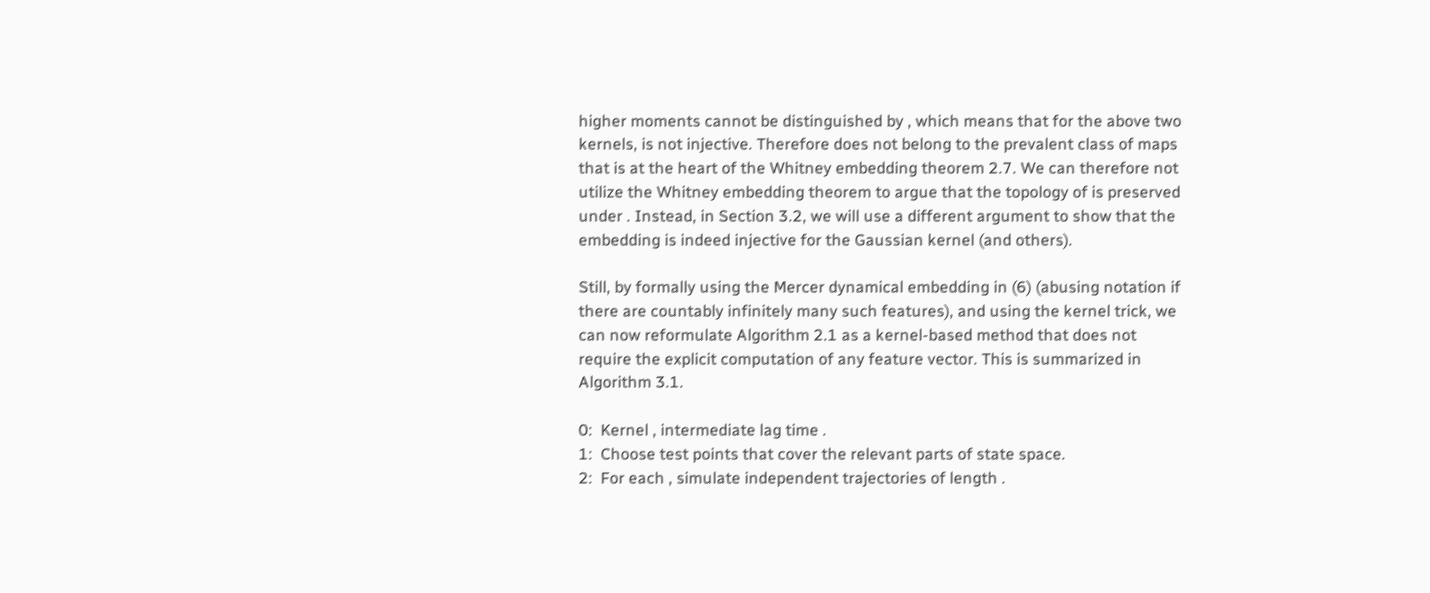higher moments cannot be distinguished by , which means that for the above two kernels, is not injective. Therefore does not belong to the prevalent class of maps that is at the heart of the Whitney embedding theorem 2.7. We can therefore not utilize the Whitney embedding theorem to argue that the topology of is preserved under . Instead, in Section 3.2, we will use a different argument to show that the embedding is indeed injective for the Gaussian kernel (and others).

Still, by formally using the Mercer dynamical embedding in (6) (abusing notation if there are countably infinitely many such features), and using the kernel trick, we can now reformulate Algorithm 2.1 as a kernel-based method that does not require the explicit computation of any feature vector. This is summarized in Algorithm 3.1.

0:  Kernel , intermediate lag time .
1:  Choose test points that cover the relevant parts of state space.
2:  For each , simulate independent trajectories of length .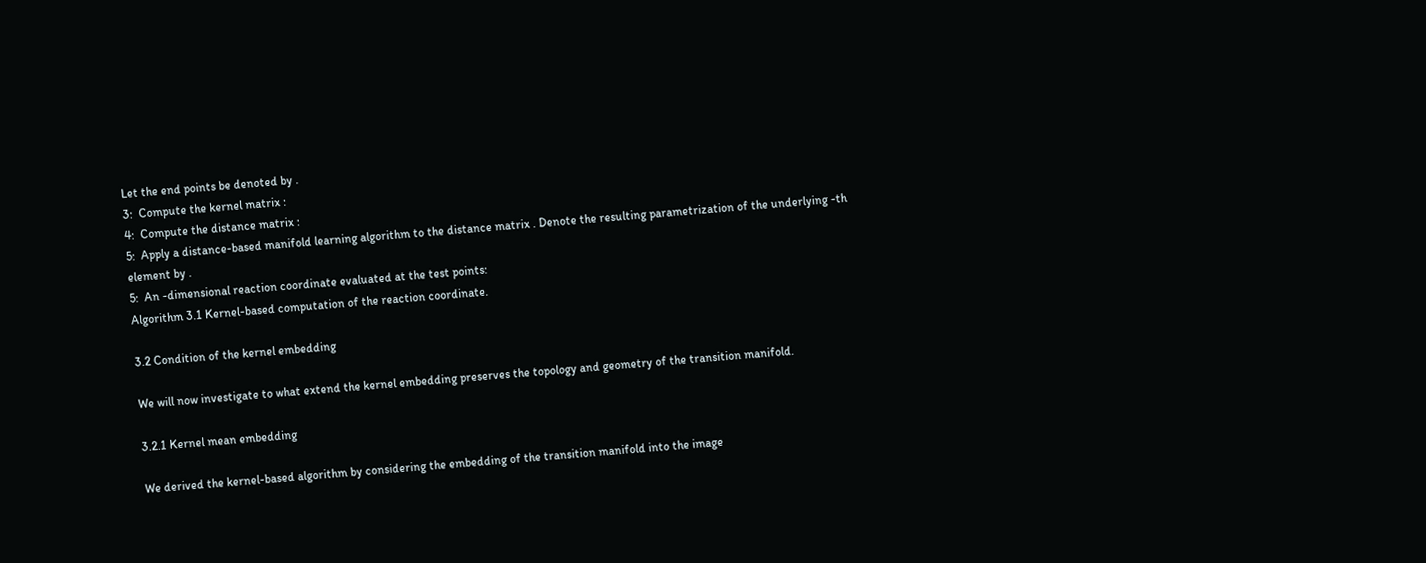Let the end points be denoted by .
3:  Compute the kernel matrix :
4:  Compute the distance matrix :
5:  Apply a distance-based manifold learning algorithm to the distance matrix . Denote the resulting parametrization of the underlying -th element by .
5:  An -dimensional reaction coordinate evaluated at the test points:
Algorithm 3.1 Kernel-based computation of the reaction coordinate.

3.2 Condition of the kernel embedding

We will now investigate to what extend the kernel embedding preserves the topology and geometry of the transition manifold.

3.2.1 Kernel mean embedding

We derived the kernel-based algorithm by considering the embedding of the transition manifold into the image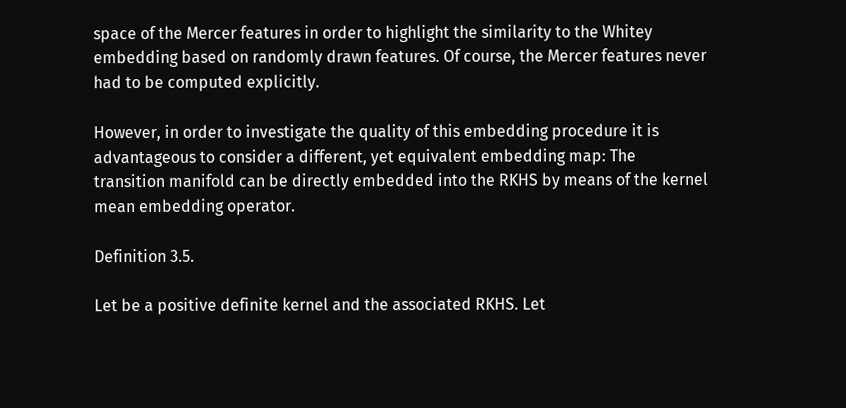space of the Mercer features in order to highlight the similarity to the Whitey embedding based on randomly drawn features. Of course, the Mercer features never had to be computed explicitly.

However, in order to investigate the quality of this embedding procedure it is advantageous to consider a different, yet equivalent embedding map: The transition manifold can be directly embedded into the RKHS by means of the kernel mean embedding operator.

Definition 3.5.

Let be a positive definite kernel and the associated RKHS. Let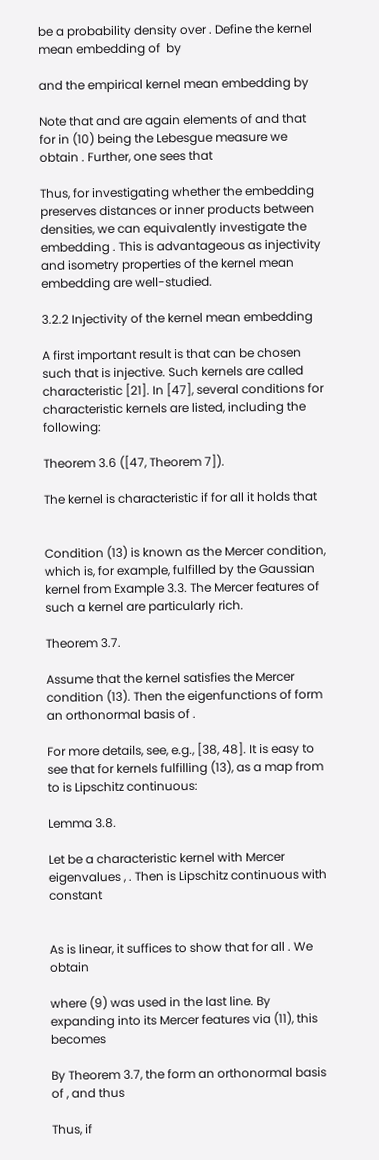be a probability density over . Define the kernel mean embedding of  by

and the empirical kernel mean embedding by

Note that and are again elements of and that for in (10) being the Lebesgue measure we obtain . Further, one sees that

Thus, for investigating whether the embedding preserves distances or inner products between densities, we can equivalently investigate the embedding . This is advantageous as injectivity and isometry properties of the kernel mean embedding are well-studied.

3.2.2 Injectivity of the kernel mean embedding

A first important result is that can be chosen such that is injective. Such kernels are called characteristic [21]. In [47], several conditions for characteristic kernels are listed, including the following:

Theorem 3.6 ([47, Theorem 7]).

The kernel is characteristic if for all it holds that


Condition (13) is known as the Mercer condition, which is, for example, fulfilled by the Gaussian kernel from Example 3.3. The Mercer features of such a kernel are particularly rich.

Theorem 3.7.

Assume that the kernel satisfies the Mercer condition (13). Then the eigenfunctions of form an orthonormal basis of .

For more details, see, e.g., [38, 48]. It is easy to see that for kernels fulfilling (13), as a map from to is Lipschitz continuous:

Lemma 3.8.

Let be a characteristic kernel with Mercer eigenvalues , . Then is Lipschitz continuous with constant


As is linear, it suffices to show that for all . We obtain

where (9) was used in the last line. By expanding into its Mercer features via (11), this becomes

By Theorem 3.7, the form an orthonormal basis of , and thus

Thus, if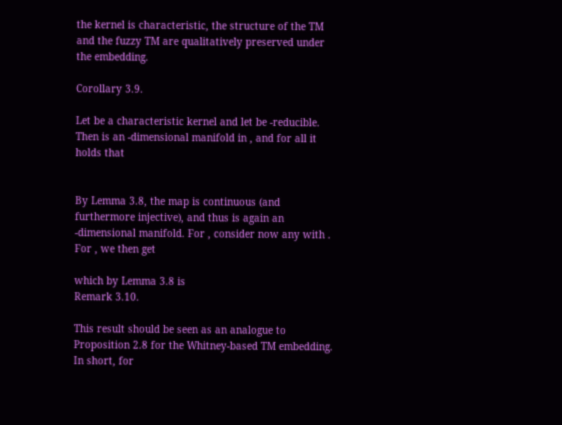the kernel is characteristic, the structure of the TM and the fuzzy TM are qualitatively preserved under the embedding.

Corollary 3.9.

Let be a characteristic kernel and let be -reducible. Then is an -dimensional manifold in , and for all it holds that


By Lemma 3.8, the map is continuous (and furthermore injective), and thus is again an -dimensional manifold. For , consider now any with . For , we then get

which by Lemma 3.8 is
Remark 3.10.

This result should be seen as an analogue to Proposition 2.8 for the Whitney-based TM embedding. In short, for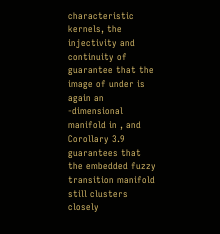characteristic kernels, the injectivity and continuity of guarantee that the image of under is again an -dimensional manifold in , and Corollary 3.9 guarantees that the embedded fuzzy transition manifold still clusters closely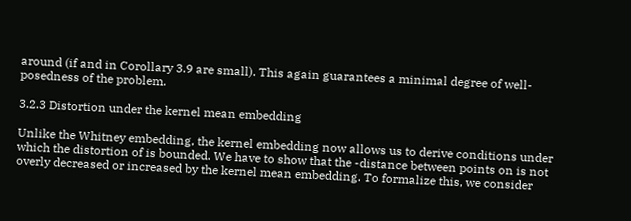around (if and in Corollary 3.9 are small). This again guarantees a minimal degree of well-posedness of the problem.

3.2.3 Distortion under the kernel mean embedding

Unlike the Whitney embedding, the kernel embedding now allows us to derive conditions under which the distortion of is bounded. We have to show that the -distance between points on is not overly decreased or increased by the kernel mean embedding. To formalize this, we consider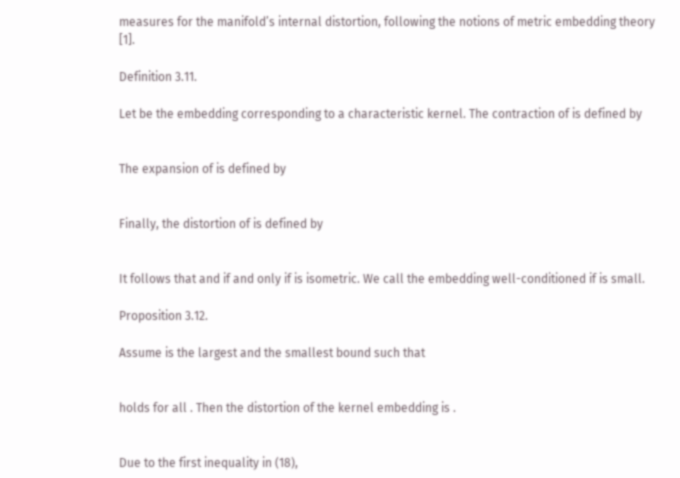measures for the manifold’s internal distortion, following the notions of metric embedding theory [1].

Definition 3.11.

Let be the embedding corresponding to a characteristic kernel. The contraction of is defined by


The expansion of is defined by


Finally, the distortion of is defined by


It follows that and if and only if is isometric. We call the embedding well-conditioned if is small.

Proposition 3.12.

Assume is the largest and the smallest bound such that


holds for all . Then the distortion of the kernel embedding is .


Due to the first inequality in (18),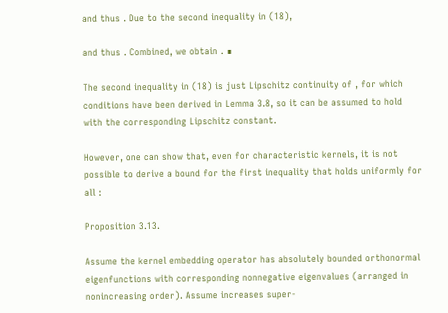and thus . Due to the second inequality in (18),

and thus . Combined, we obtain . ∎

The second inequality in (18) is just Lipschitz continuity of , for which conditions have been derived in Lemma 3.8, so it can be assumed to hold with the corresponding Lipschitz constant.

However, one can show that, even for characteristic kernels, it is not possible to derive a bound for the first inequality that holds uniformly for all :

Proposition 3.13.

Assume the kernel embedding operator has absolutely bounded orthonormal eigenfunctions with corresponding nonnegative eigenvalues (arranged in nonincreasing order). Assume increases super-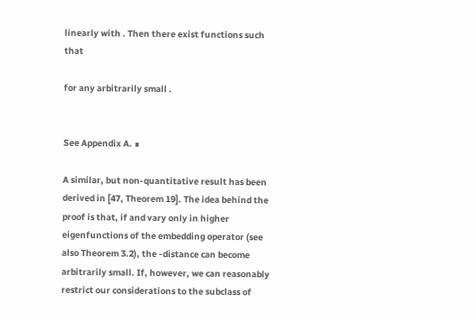linearly with . Then there exist functions such that

for any arbitrarily small .


See Appendix A. ∎

A similar, but non-quantitative result has been derived in [47, Theorem 19]. The idea behind the proof is that, if and vary only in higher eigenfunctions of the embedding operator (see also Theorem 3.2), the -distance can become arbitrarily small. If, however, we can reasonably restrict our considerations to the subclass of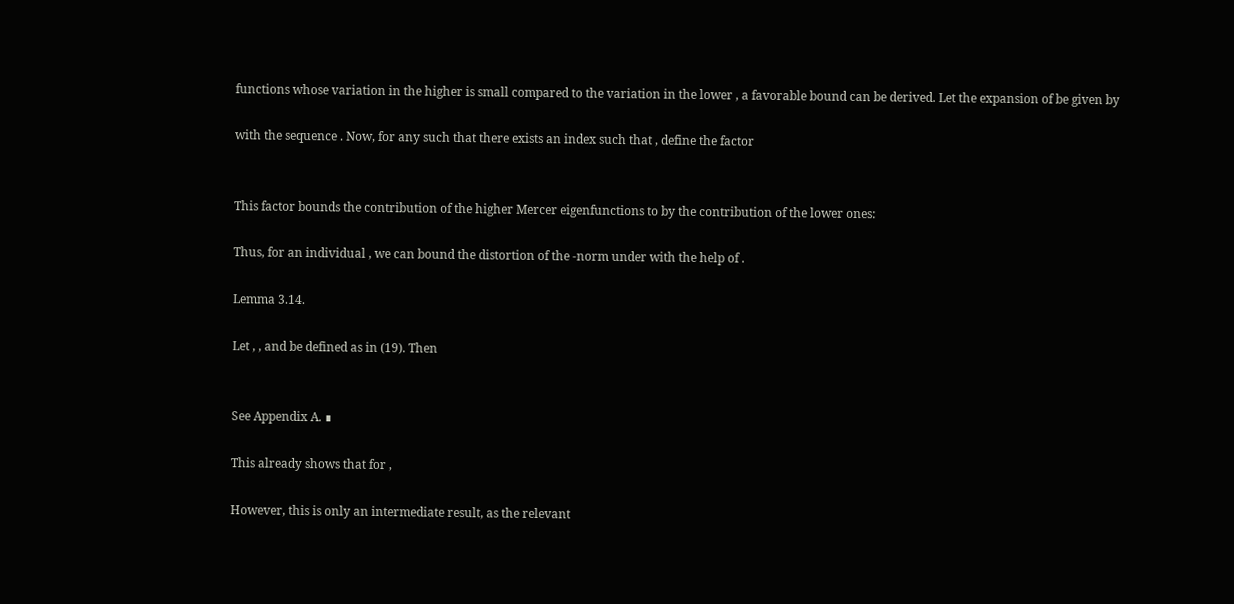functions whose variation in the higher is small compared to the variation in the lower , a favorable bound can be derived. Let the expansion of be given by

with the sequence . Now, for any such that there exists an index such that , define the factor


This factor bounds the contribution of the higher Mercer eigenfunctions to by the contribution of the lower ones:

Thus, for an individual , we can bound the distortion of the -norm under with the help of .

Lemma 3.14.

Let , , and be defined as in (19). Then


See Appendix A. ∎

This already shows that for ,

However, this is only an intermediate result, as the relevant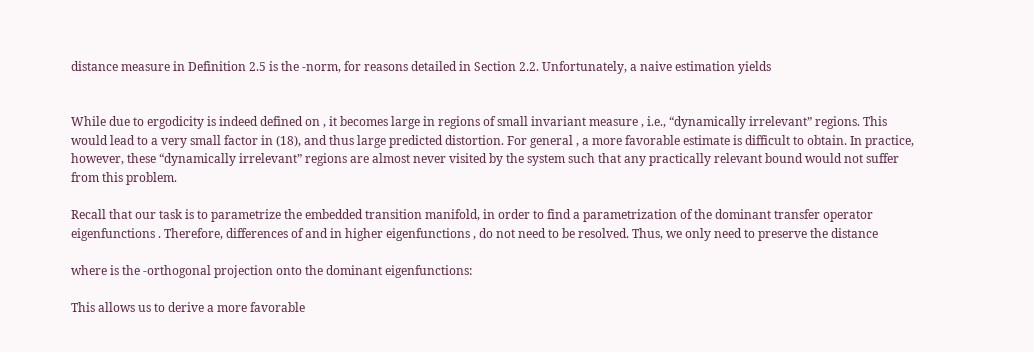distance measure in Definition 2.5 is the -norm, for reasons detailed in Section 2.2. Unfortunately, a naive estimation yields


While due to ergodicity is indeed defined on , it becomes large in regions of small invariant measure , i.e., “dynamically irrelevant” regions. This would lead to a very small factor in (18), and thus large predicted distortion. For general , a more favorable estimate is difficult to obtain. In practice, however, these “dynamically irrelevant” regions are almost never visited by the system such that any practically relevant bound would not suffer from this problem.

Recall that our task is to parametrize the embedded transition manifold, in order to find a parametrization of the dominant transfer operator eigenfunctions . Therefore, differences of and in higher eigenfunctions , do not need to be resolved. Thus, we only need to preserve the distance

where is the -orthogonal projection onto the dominant eigenfunctions:

This allows us to derive a more favorable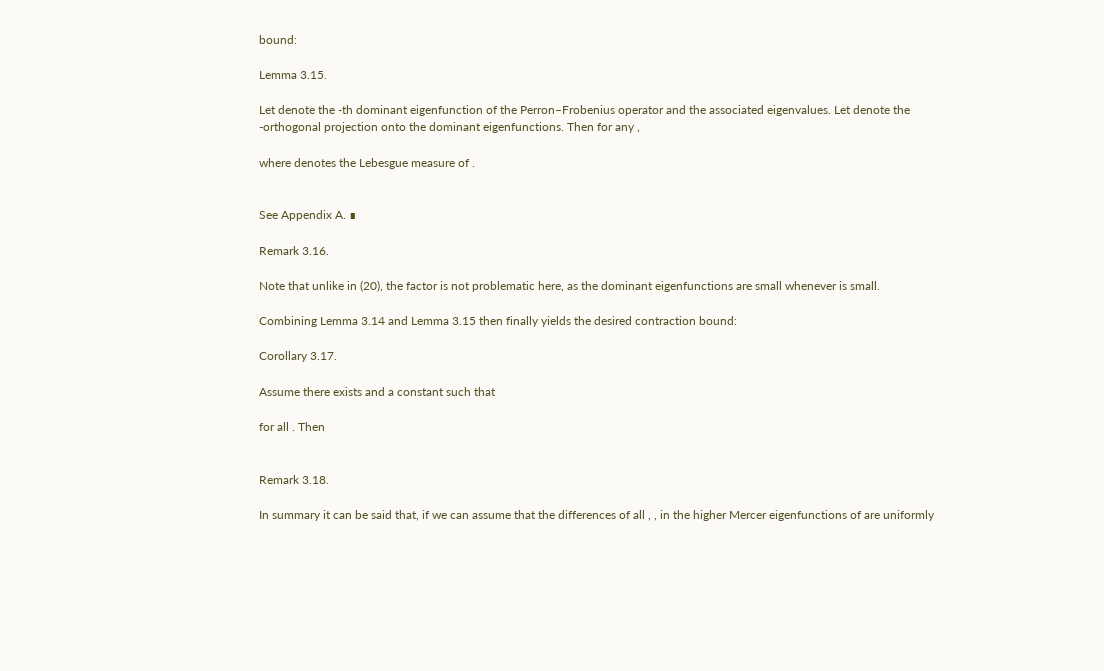bound:

Lemma 3.15.

Let denote the -th dominant eigenfunction of the Perron–Frobenius operator and the associated eigenvalues. Let denote the -orthogonal projection onto the dominant eigenfunctions. Then for any ,

where denotes the Lebesgue measure of .


See Appendix A. ∎

Remark 3.16.

Note that unlike in (20), the factor is not problematic here, as the dominant eigenfunctions are small whenever is small.

Combining Lemma 3.14 and Lemma 3.15 then finally yields the desired contraction bound:

Corollary 3.17.

Assume there exists and a constant such that

for all . Then


Remark 3.18.

In summary it can be said that, if we can assume that the differences of all , , in the higher Mercer eigenfunctions of are uniformly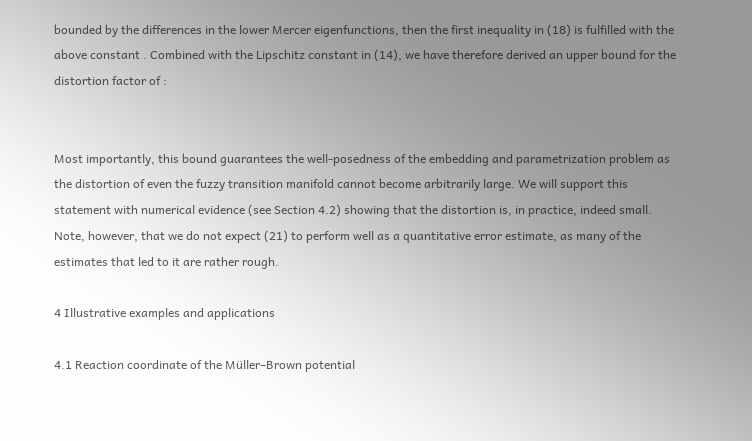bounded by the differences in the lower Mercer eigenfunctions, then the first inequality in (18) is fulfilled with the above constant . Combined with the Lipschitz constant in (14), we have therefore derived an upper bound for the distortion factor of :


Most importantly, this bound guarantees the well-posedness of the embedding and parametrization problem as the distortion of even the fuzzy transition manifold cannot become arbitrarily large. We will support this statement with numerical evidence (see Section 4.2) showing that the distortion is, in practice, indeed small. Note, however, that we do not expect (21) to perform well as a quantitative error estimate, as many of the estimates that led to it are rather rough.

4 Illustrative examples and applications

4.1 Reaction coordinate of the Müller–Brown potential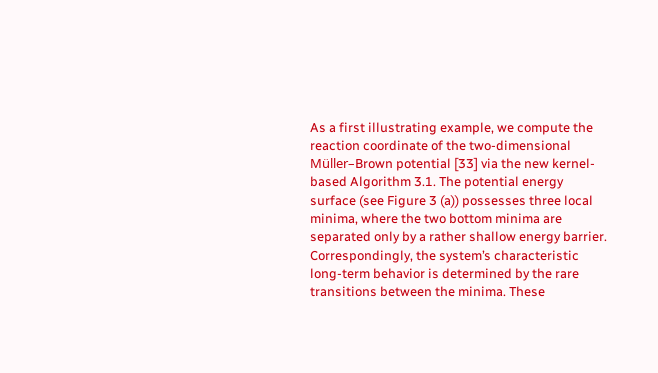As a first illustrating example, we compute the reaction coordinate of the two-dimensional Müller–Brown potential [33] via the new kernel-based Algorithm 3.1. The potential energy surface (see Figure 3 (a)) possesses three local minima, where the two bottom minima are separated only by a rather shallow energy barrier. Correspondingly, the system’s characteristic long-term behavior is determined by the rare transitions between the minima. These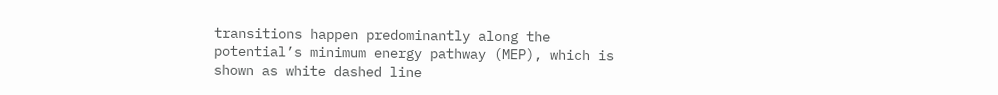transitions happen predominantly along the potential’s minimum energy pathway (MEP), which is shown as white dashed line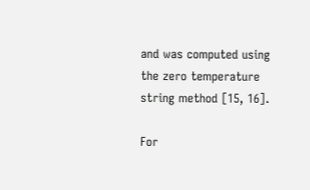and was computed using the zero temperature string method [15, 16].

For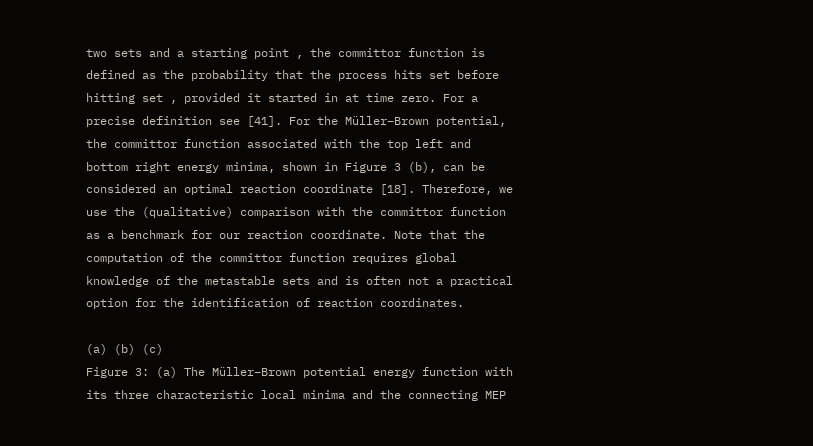two sets and a starting point , the committor function is defined as the probability that the process hits set before hitting set , provided it started in at time zero. For a precise definition see [41]. For the Müller–Brown potential, the committor function associated with the top left and bottom right energy minima, shown in Figure 3 (b), can be considered an optimal reaction coordinate [18]. Therefore, we use the (qualitative) comparison with the committor function as a benchmark for our reaction coordinate. Note that the computation of the committor function requires global knowledge of the metastable sets and is often not a practical option for the identification of reaction coordinates.

(a) (b) (c)
Figure 3: (a) The Müller–Brown potential energy function with its three characteristic local minima and the connecting MEP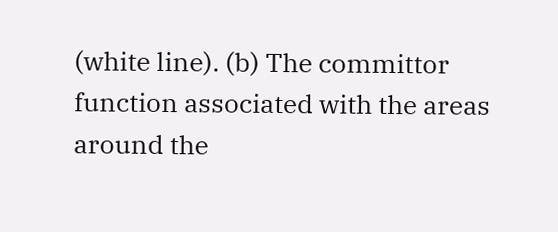(white line). (b) The committor function associated with the areas around the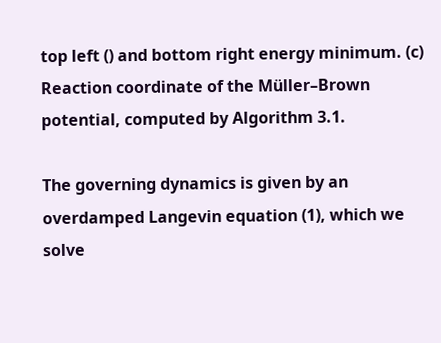top left () and bottom right energy minimum. (c) Reaction coordinate of the Müller–Brown potential, computed by Algorithm 3.1.

The governing dynamics is given by an overdamped Langevin equation (1), which we solve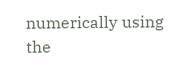numerically using the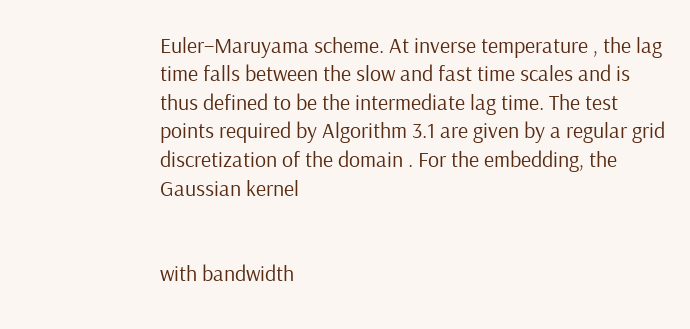Euler–Maruyama scheme. At inverse temperature , the lag time falls between the slow and fast time scales and is thus defined to be the intermediate lag time. The test points required by Algorithm 3.1 are given by a regular grid discretization of the domain . For the embedding, the Gaussian kernel


with bandwidth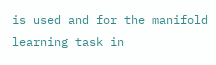is used and for the manifold learning task in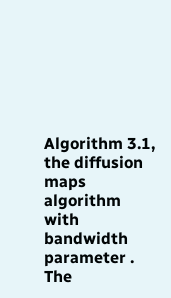Algorithm 3.1, the diffusion maps algorithm with bandwidth parameter . The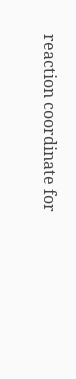reaction coordinate for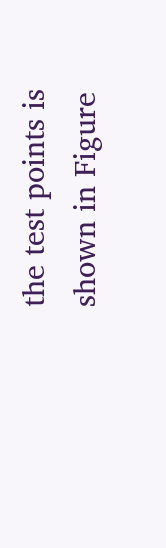the test points is shown in Figure